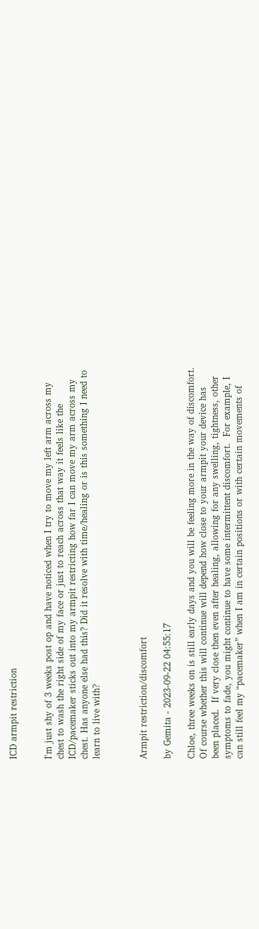ICD armpit restriction


I'm just shy of 3 weeks post op and have noticed when I try to move my left arm across my chest to wash the right side of my face or just to reach across that way it feels like the ICD/pacemaker sticks out into my armpit restricting how far I can move my arm across my chest. Has anyone else had this? Did it resolve with time/healing or is this something I need to learn to live with?



Armpit restriction/discomfort

by Gemita - 2023-09-22 04:55:17

Chloe, three weeks on is still early days and you will be feeling more in the way of discomfort.  Of course whether this will continue will depend how close to your armpit your device has been placed.  If very close then even after healing, allowing for any swelling, tightness, other symptoms to fade, you might continue to have some intermittent discomfort.  For example, I can still feel my “pacemaker” when I am in certain positions or with certain movements of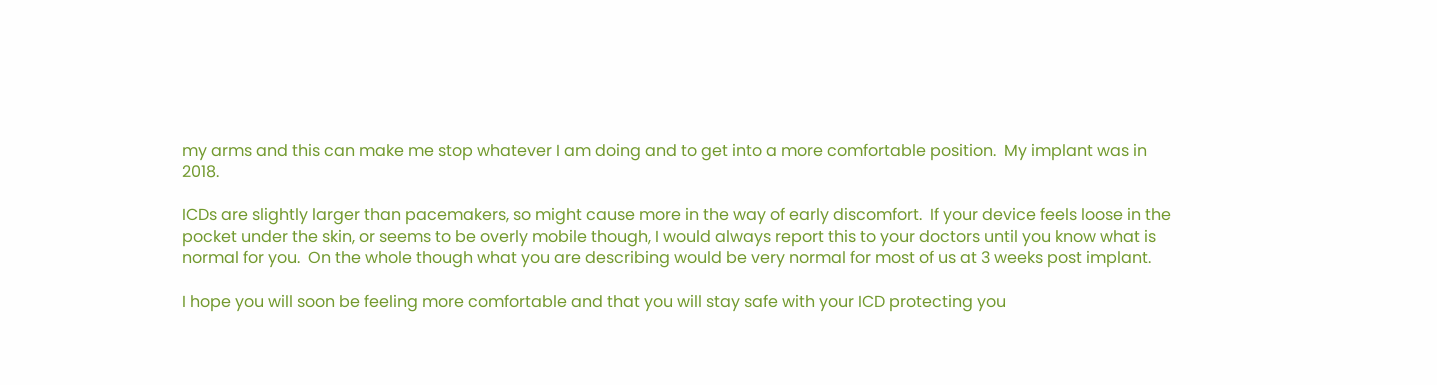my arms and this can make me stop whatever I am doing and to get into a more comfortable position.  My implant was in 2018.

ICDs are slightly larger than pacemakers, so might cause more in the way of early discomfort.  If your device feels loose in the pocket under the skin, or seems to be overly mobile though, I would always report this to your doctors until you know what is normal for you.  On the whole though what you are describing would be very normal for most of us at 3 weeks post implant.

I hope you will soon be feeling more comfortable and that you will stay safe with your ICD protecting you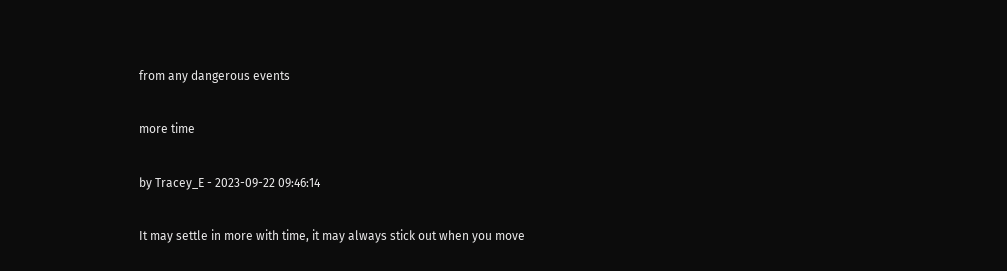from any dangerous events

more time

by Tracey_E - 2023-09-22 09:46:14

It may settle in more with time, it may always stick out when you move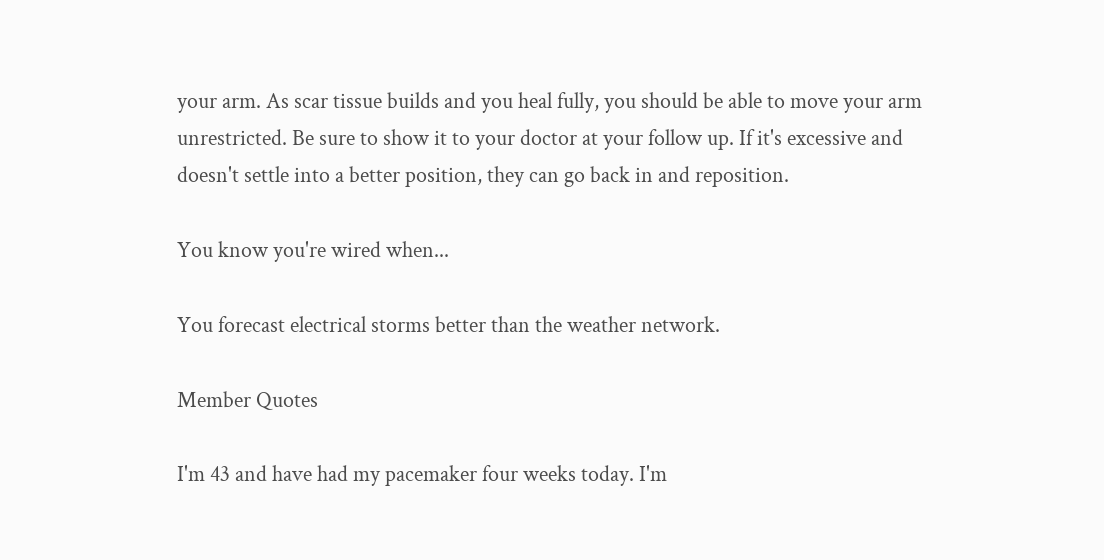your arm. As scar tissue builds and you heal fully, you should be able to move your arm unrestricted. Be sure to show it to your doctor at your follow up. If it's excessive and doesn't settle into a better position, they can go back in and reposition.

You know you're wired when...

You forecast electrical storms better than the weather network.

Member Quotes

I'm 43 and have had my pacemaker four weeks today. I'm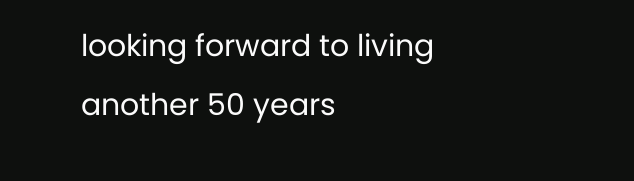looking forward to living another 50 years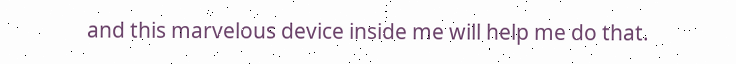and this marvelous device inside me will help me do that.